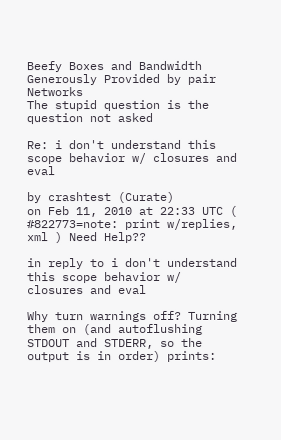Beefy Boxes and Bandwidth Generously Provided by pair Networks
The stupid question is the question not asked

Re: i don't understand this scope behavior w/ closures and eval

by crashtest (Curate)
on Feb 11, 2010 at 22:33 UTC ( #822773=note: print w/replies, xml ) Need Help??

in reply to i don't understand this scope behavior w/ closures and eval

Why turn warnings off? Turning them on (and autoflushing STDOUT and STDERR, so the output is in order) prints: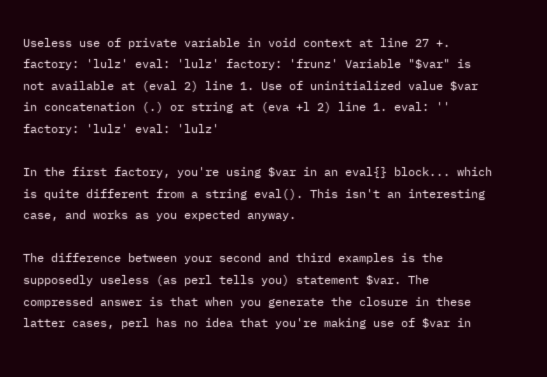Useless use of private variable in void context at line 27 +. factory: 'lulz' eval: 'lulz' factory: 'frunz' Variable "$var" is not available at (eval 2) line 1. Use of uninitialized value $var in concatenation (.) or string at (eva +l 2) line 1. eval: '' factory: 'lulz' eval: 'lulz'

In the first factory, you're using $var in an eval{} block... which is quite different from a string eval(). This isn't an interesting case, and works as you expected anyway.

The difference between your second and third examples is the supposedly useless (as perl tells you) statement $var. The compressed answer is that when you generate the closure in these latter cases, perl has no idea that you're making use of $var in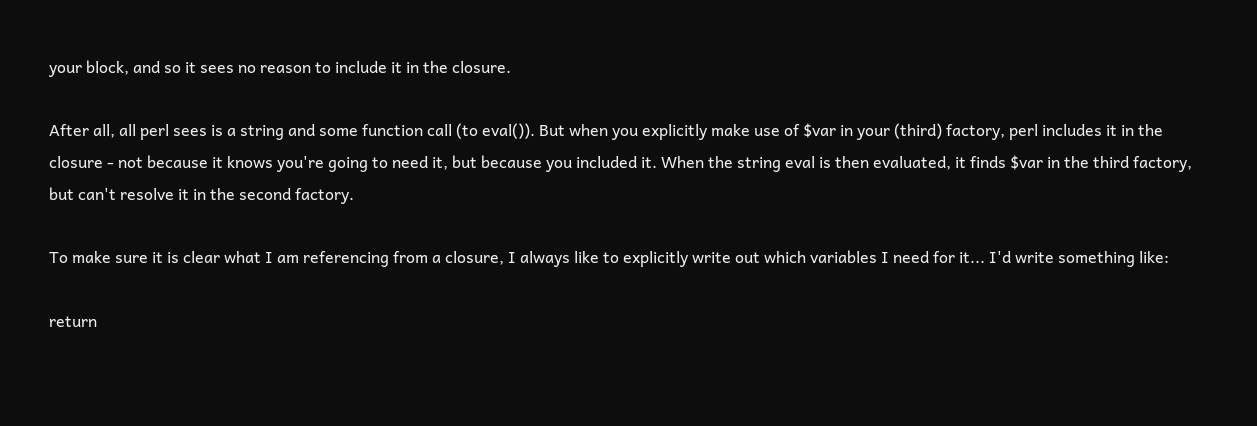your block, and so it sees no reason to include it in the closure.

After all, all perl sees is a string and some function call (to eval()). But when you explicitly make use of $var in your (third) factory, perl includes it in the closure - not because it knows you're going to need it, but because you included it. When the string eval is then evaluated, it finds $var in the third factory, but can't resolve it in the second factory.

To make sure it is clear what I am referencing from a closure, I always like to explicitly write out which variables I need for it... I'd write something like:

return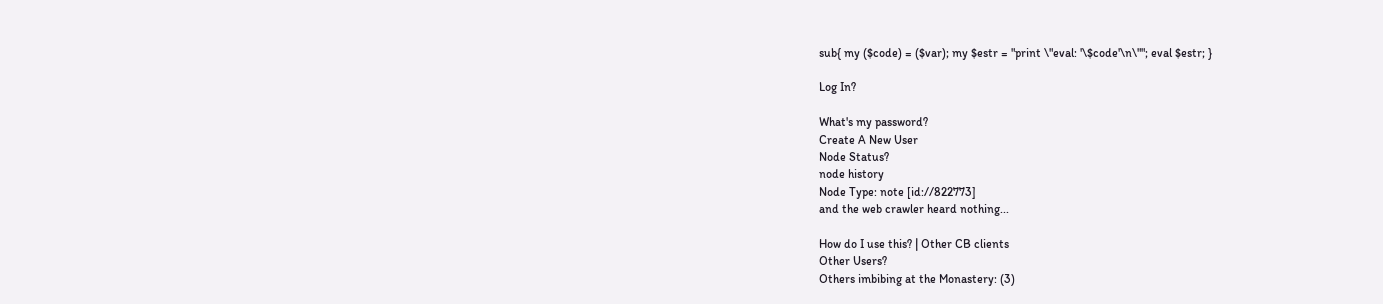sub{ my ($code) = ($var); my $estr = "print \"eval: '\$code'\n\""; eval $estr; }

Log In?

What's my password?
Create A New User
Node Status?
node history
Node Type: note [id://822773]
and the web crawler heard nothing...

How do I use this? | Other CB clients
Other Users?
Others imbibing at the Monastery: (3)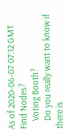As of 2020-06-07 07:12 GMT
Find Nodes?
    Voting Booth?
    Do you really want to know if there is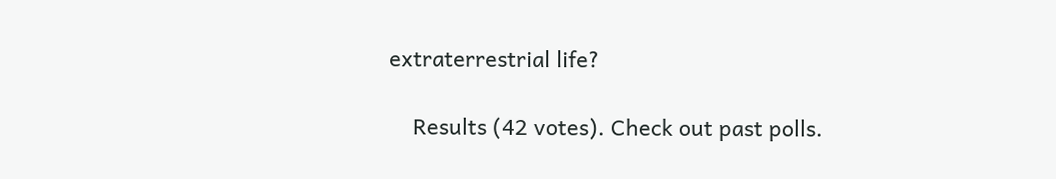extraterrestrial life?

    Results (42 votes). Check out past polls.